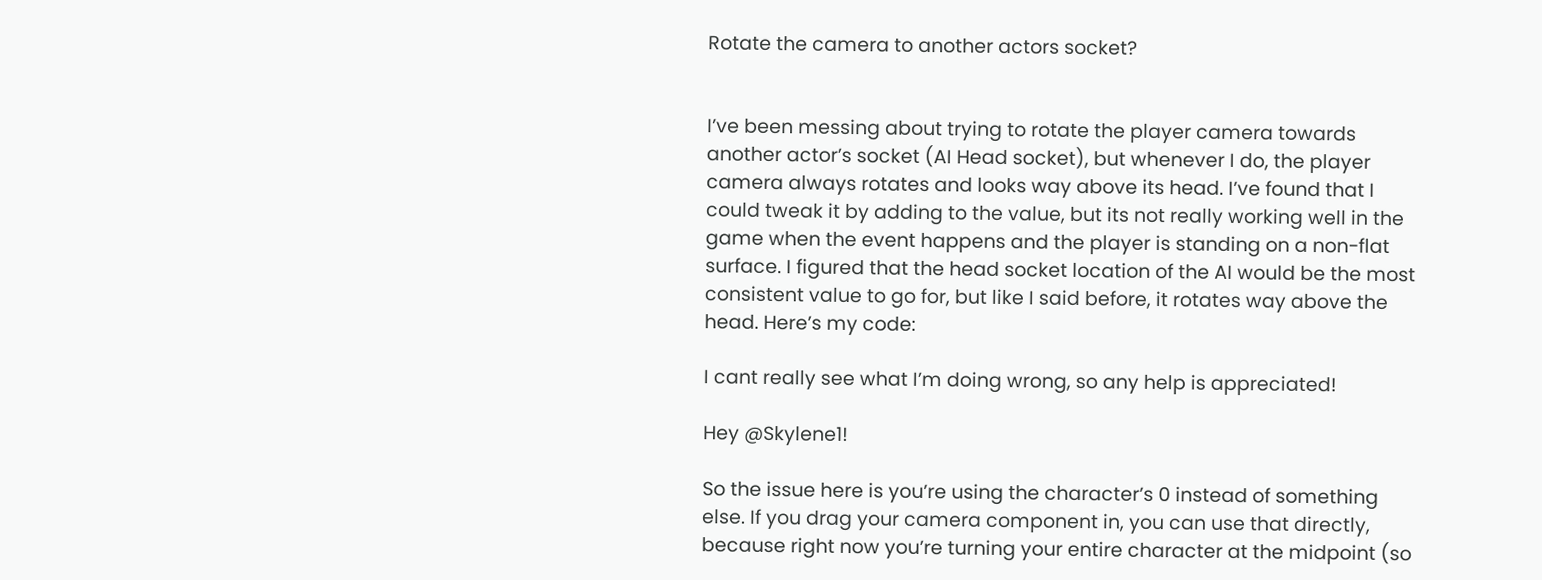Rotate the camera to another actors socket?


I’ve been messing about trying to rotate the player camera towards another actor’s socket (AI Head socket), but whenever I do, the player camera always rotates and looks way above its head. I’ve found that I could tweak it by adding to the value, but its not really working well in the game when the event happens and the player is standing on a non-flat surface. I figured that the head socket location of the AI would be the most consistent value to go for, but like I said before, it rotates way above the head. Here’s my code:

I cant really see what I’m doing wrong, so any help is appreciated!

Hey @Skylene1!

So the issue here is you’re using the character’s 0 instead of something else. If you drag your camera component in, you can use that directly, because right now you’re turning your entire character at the midpoint (so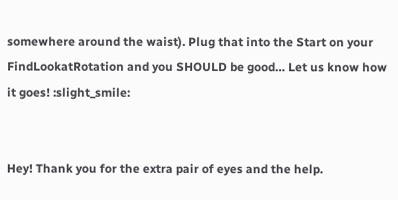somewhere around the waist). Plug that into the Start on your FindLookatRotation and you SHOULD be good… Let us know how it goes! :slight_smile:


Hey! Thank you for the extra pair of eyes and the help.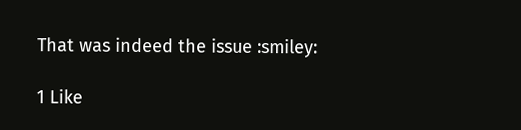That was indeed the issue :smiley:

1 Like